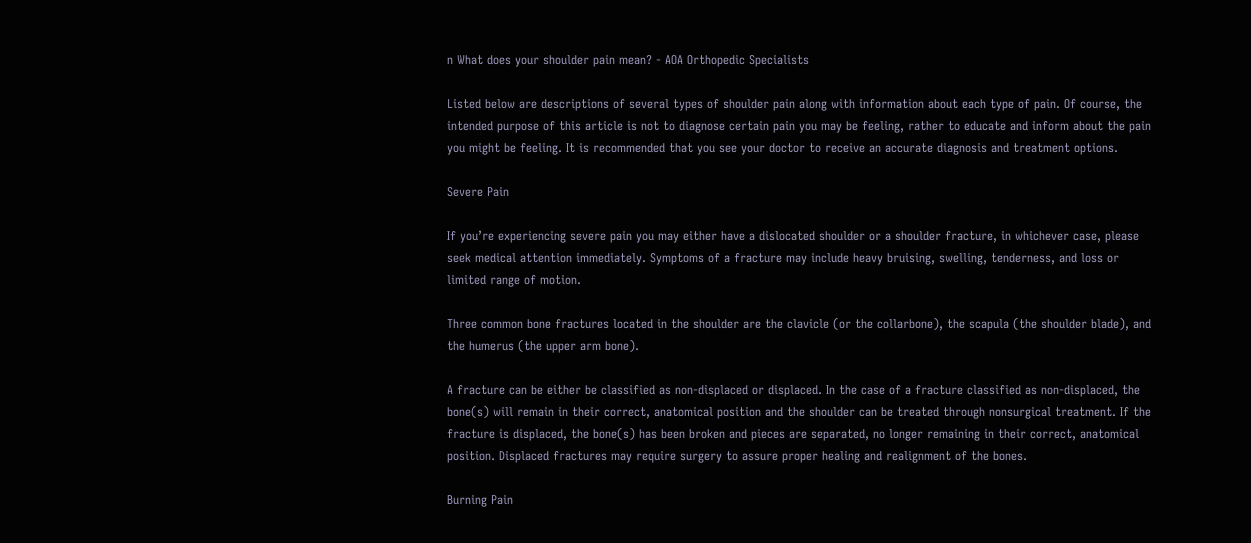n What does your shoulder pain mean? - AOA Orthopedic Specialists

Listed below are descriptions of several types of shoulder pain along with information about each type of pain. Of course, the intended purpose of this article is not to diagnose certain pain you may be feeling, rather to educate and inform about the pain you might be feeling. It is recommended that you see your doctor to receive an accurate diagnosis and treatment options.

Severe Pain

If you’re experiencing severe pain you may either have a dislocated shoulder or a shoulder fracture, in whichever case, please seek medical attention immediately. Symptoms of a fracture may include heavy bruising, swelling, tenderness, and loss or limited range of motion.

Three common bone fractures located in the shoulder are the clavicle (or the collarbone), the scapula (the shoulder blade), and the humerus (the upper arm bone).

A fracture can be either be classified as non-displaced or displaced. In the case of a fracture classified as non-displaced, the bone(s) will remain in their correct, anatomical position and the shoulder can be treated through nonsurgical treatment. If the fracture is displaced, the bone(s) has been broken and pieces are separated, no longer remaining in their correct, anatomical position. Displaced fractures may require surgery to assure proper healing and realignment of the bones.

Burning Pain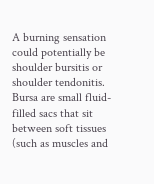A burning sensation could potentially be shoulder bursitis or shoulder tendonitis. Bursa are small fluid-filled sacs that sit between soft tissues (such as muscles and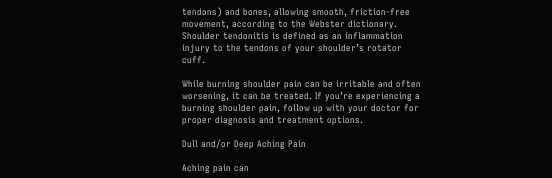tendons) and bones, allowing smooth, friction-free movement, according to the Webster dictionary. Shoulder tendonitis is defined as an inflammation injury to the tendons of your shoulder’s rotator cuff.

While burning shoulder pain can be irritable and often worsening, it can be treated. If you’re experiencing a burning shoulder pain, follow up with your doctor for proper diagnosis and treatment options.

Dull and/or Deep Aching Pain

Aching pain can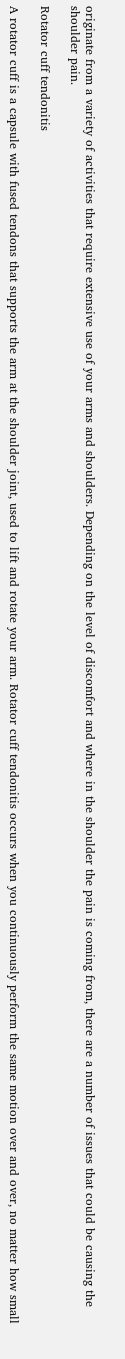originate from a variety of activities that require extensive use of your arms and shoulders. Depending on the level of discomfort and where in the shoulder the pain is coming from, there are a number of issues that could be causing the shoulder pain.

Rotator cuff tendonitis

A rotator cuff is a capsule with fused tendons that supports the arm at the shoulder joint, used to lift and rotate your arm. Rotator cuff tendonitis occurs when you continuously perform the same motion over and over, no matter how small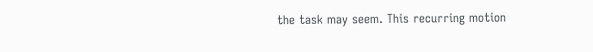the task may seem. This recurring motion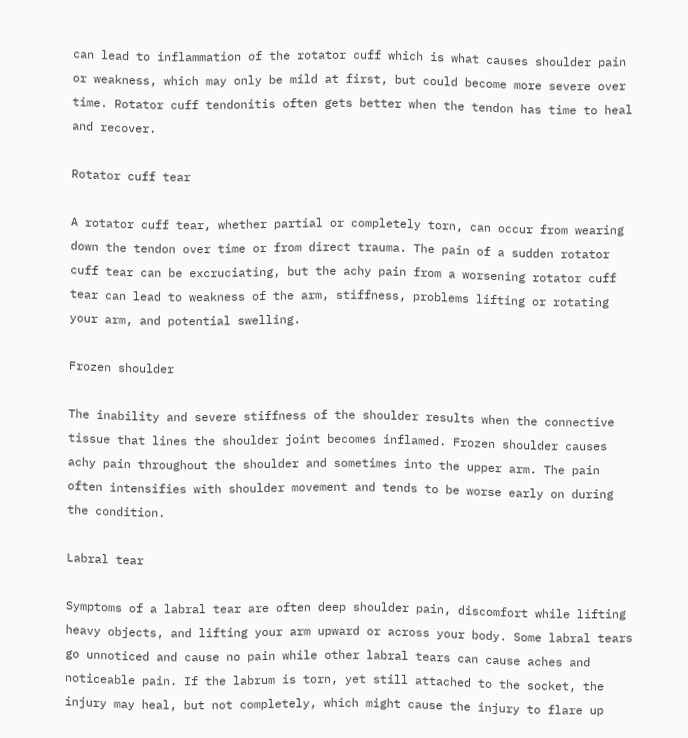can lead to inflammation of the rotator cuff which is what causes shoulder pain or weakness, which may only be mild at first, but could become more severe over time. Rotator cuff tendonitis often gets better when the tendon has time to heal and recover.

Rotator cuff tear

A rotator cuff tear, whether partial or completely torn, can occur from wearing down the tendon over time or from direct trauma. The pain of a sudden rotator cuff tear can be excruciating, but the achy pain from a worsening rotator cuff tear can lead to weakness of the arm, stiffness, problems lifting or rotating your arm, and potential swelling.

Frozen shoulder

The inability and severe stiffness of the shoulder results when the connective tissue that lines the shoulder joint becomes inflamed. Frozen shoulder causes achy pain throughout the shoulder and sometimes into the upper arm. The pain often intensifies with shoulder movement and tends to be worse early on during the condition.

Labral tear

Symptoms of a labral tear are often deep shoulder pain, discomfort while lifting heavy objects, and lifting your arm upward or across your body. Some labral tears go unnoticed and cause no pain while other labral tears can cause aches and noticeable pain. If the labrum is torn, yet still attached to the socket, the injury may heal, but not completely, which might cause the injury to flare up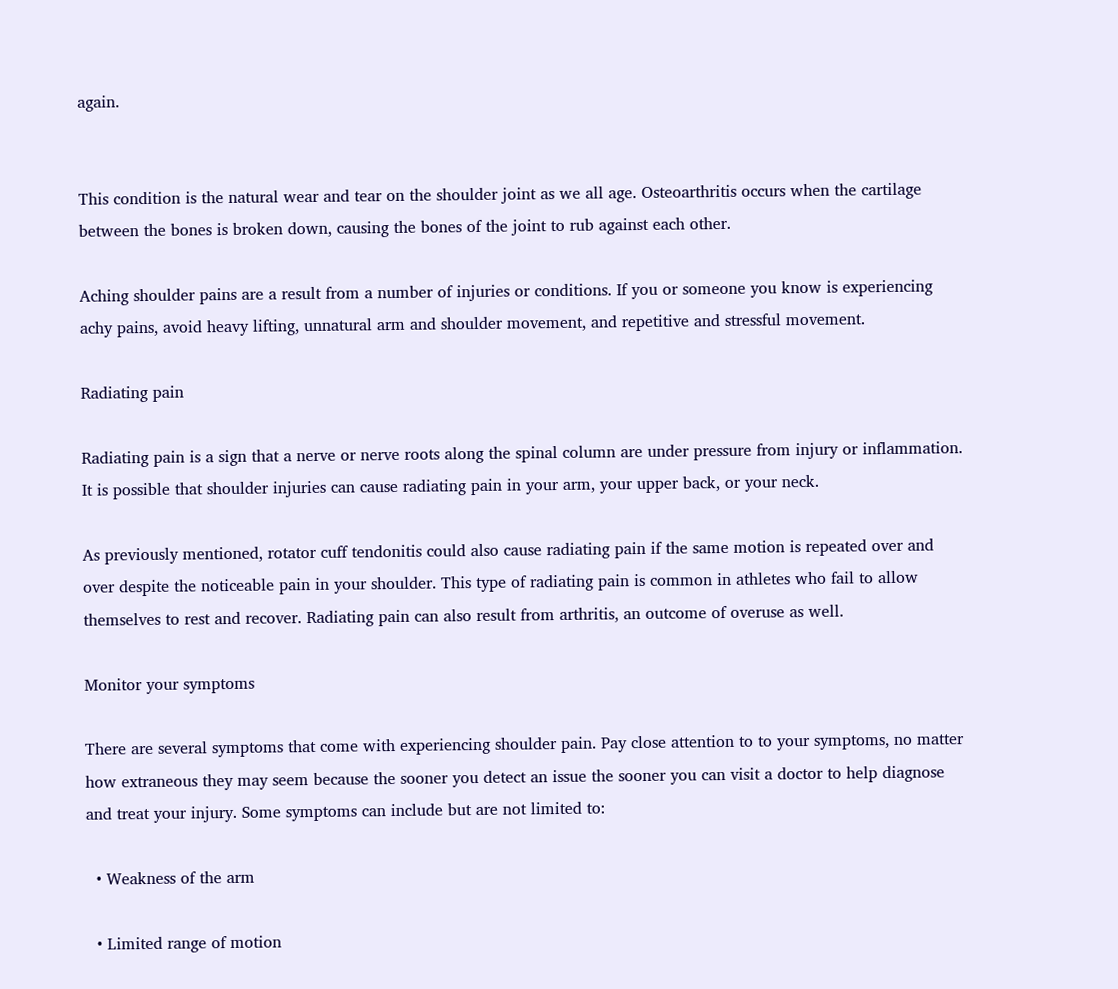again.


This condition is the natural wear and tear on the shoulder joint as we all age. Osteoarthritis occurs when the cartilage between the bones is broken down, causing the bones of the joint to rub against each other.

Aching shoulder pains are a result from a number of injuries or conditions. If you or someone you know is experiencing achy pains, avoid heavy lifting, unnatural arm and shoulder movement, and repetitive and stressful movement.

Radiating pain

Radiating pain is a sign that a nerve or nerve roots along the spinal column are under pressure from injury or inflammation. It is possible that shoulder injuries can cause radiating pain in your arm, your upper back, or your neck.

As previously mentioned, rotator cuff tendonitis could also cause radiating pain if the same motion is repeated over and over despite the noticeable pain in your shoulder. This type of radiating pain is common in athletes who fail to allow themselves to rest and recover. Radiating pain can also result from arthritis, an outcome of overuse as well.

Monitor your symptoms

There are several symptoms that come with experiencing shoulder pain. Pay close attention to to your symptoms, no matter how extraneous they may seem because the sooner you detect an issue the sooner you can visit a doctor to help diagnose and treat your injury. Some symptoms can include but are not limited to:

  • Weakness of the arm

  • Limited range of motion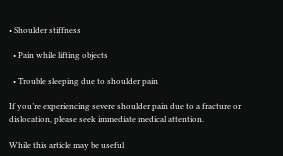• Shoulder stiffness

  • Pain while lifting objects

  • Trouble sleeping due to shoulder pain

If you’re experiencing severe shoulder pain due to a fracture or dislocation, please seek immediate medical attention.

While this article may be useful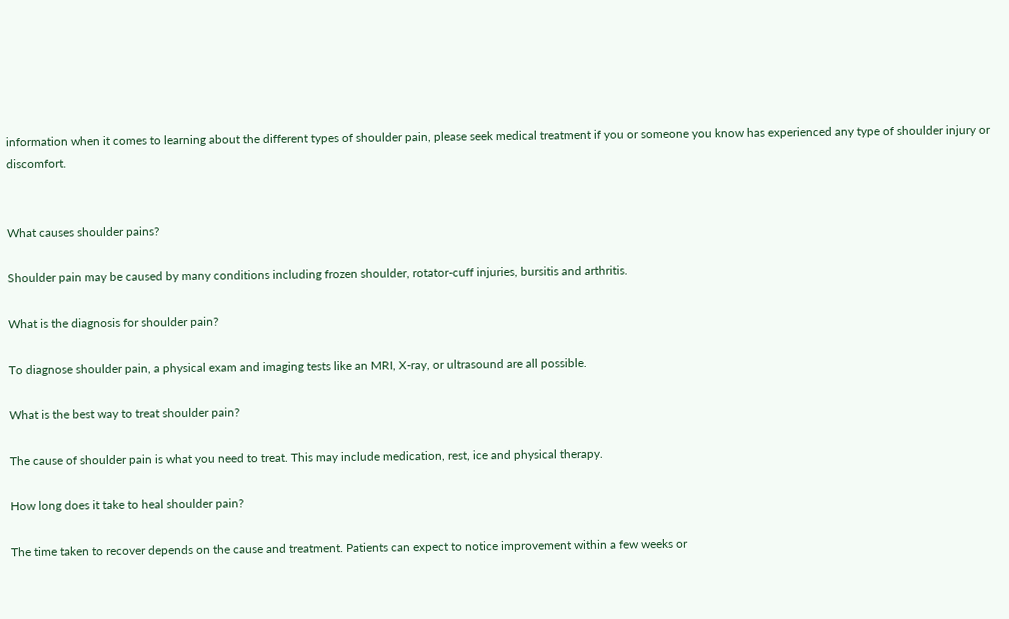information when it comes to learning about the different types of shoulder pain, please seek medical treatment if you or someone you know has experienced any type of shoulder injury or discomfort.


What causes shoulder pains?

Shoulder pain may be caused by many conditions including frozen shoulder, rotator-cuff injuries, bursitis and arthritis.

What is the diagnosis for shoulder pain?

To diagnose shoulder pain, a physical exam and imaging tests like an MRI, X-ray, or ultrasound are all possible.

What is the best way to treat shoulder pain?

The cause of shoulder pain is what you need to treat. This may include medication, rest, ice and physical therapy.

How long does it take to heal shoulder pain?

The time taken to recover depends on the cause and treatment. Patients can expect to notice improvement within a few weeks or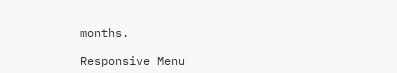months.

Responsive Menu